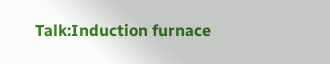Talk:Induction furnace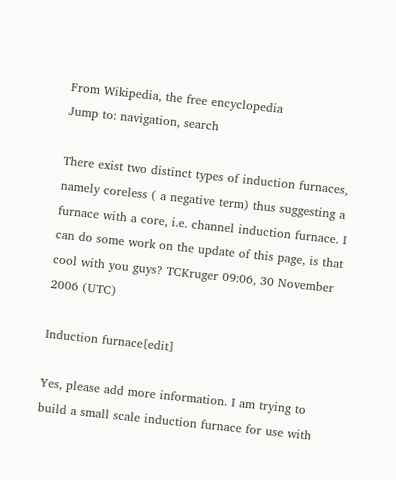From Wikipedia, the free encyclopedia
Jump to: navigation, search

There exist two distinct types of induction furnaces, namely coreless ( a negative term) thus suggesting a furnace with a core, i.e. channel induction furnace. I can do some work on the update of this page, is that cool with you guys? TCKruger 09:06, 30 November 2006 (UTC)

Induction furnace[edit]

Yes, please add more information. I am trying to build a small scale induction furnace for use with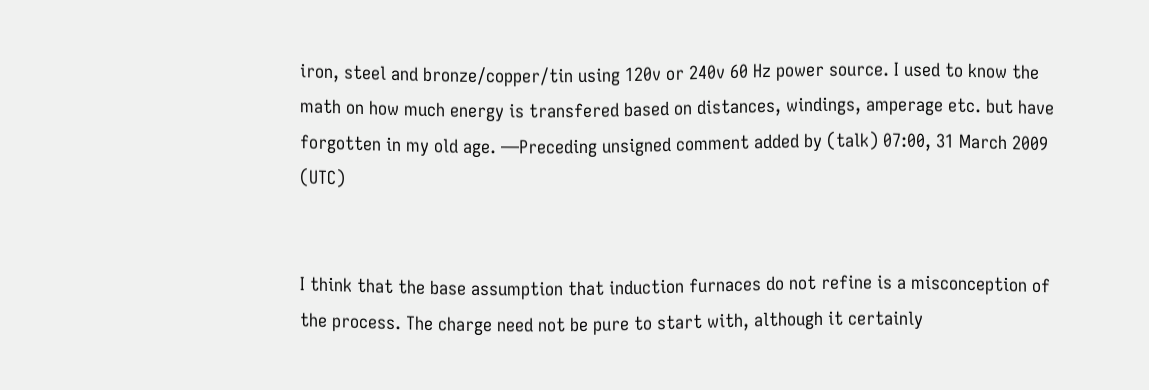iron, steel and bronze/copper/tin using 120v or 240v 60 Hz power source. I used to know the math on how much energy is transfered based on distances, windings, amperage etc. but have forgotten in my old age. —Preceding unsigned comment added by (talk) 07:00, 31 March 2009 (UTC)


I think that the base assumption that induction furnaces do not refine is a misconception of the process. The charge need not be pure to start with, although it certainly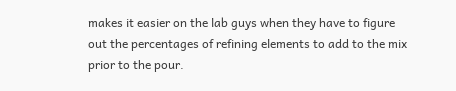makes it easier on the lab guys when they have to figure out the percentages of refining elements to add to the mix prior to the pour.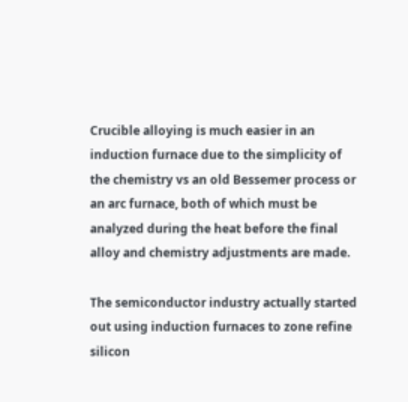Crucible alloying is much easier in an induction furnace due to the simplicity of the chemistry vs an old Bessemer process or an arc furnace, both of which must be analyzed during the heat before the final alloy and chemistry adjustments are made.

The semiconductor industry actually started out using induction furnaces to zone refine silicon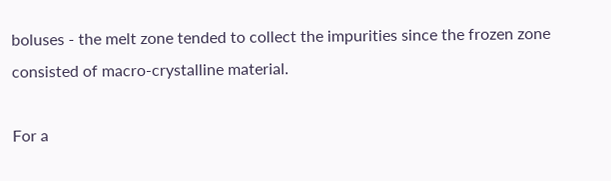boluses - the melt zone tended to collect the impurities since the frozen zone consisted of macro-crystalline material.

For a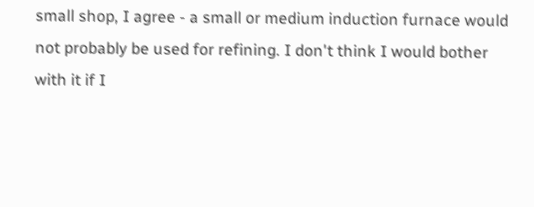small shop, I agree - a small or medium induction furnace would not probably be used for refining. I don't think I would bother with it if I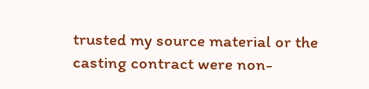trusted my source material or the casting contract were non-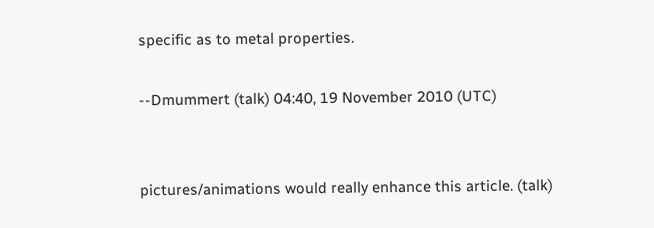specific as to metal properties.

--Dmummert (talk) 04:40, 19 November 2010 (UTC)


pictures/animations would really enhance this article. (talk)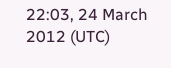22:03, 24 March 2012 (UTC)